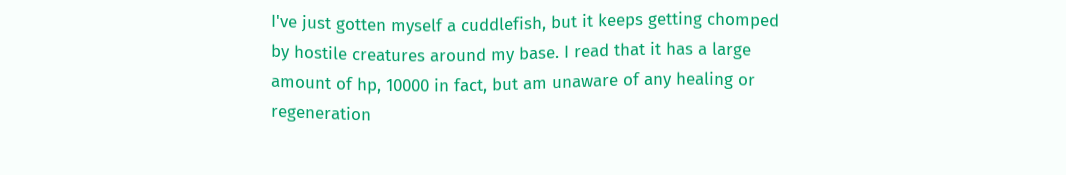I've just gotten myself a cuddlefish, but it keeps getting chomped by hostile creatures around my base. I read that it has a large amount of hp, 10000 in fact, but am unaware of any healing or regeneration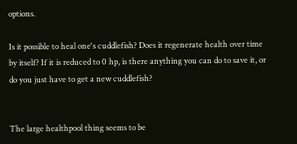options.

Is it possible to heal one's cuddlefish? Does it regenerate health over time by itself? If it is reduced to 0 hp, is there anything you can do to save it, or do you just have to get a new cuddlefish?


The large healthpool thing seems to be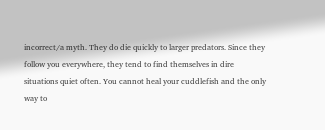incorrect/a myth. They do die quickly to larger predators. Since they follow you everywhere, they tend to find themselves in dire situations quiet often. You cannot heal your cuddlefish and the only way to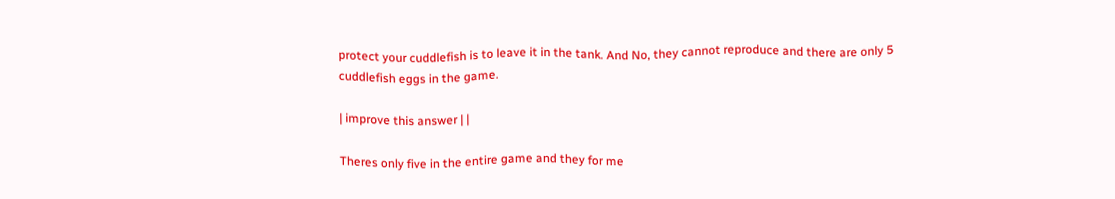protect your cuddlefish is to leave it in the tank. And No, they cannot reproduce and there are only 5 cuddlefish eggs in the game.

| improve this answer | |

Theres only five in the entire game and they for me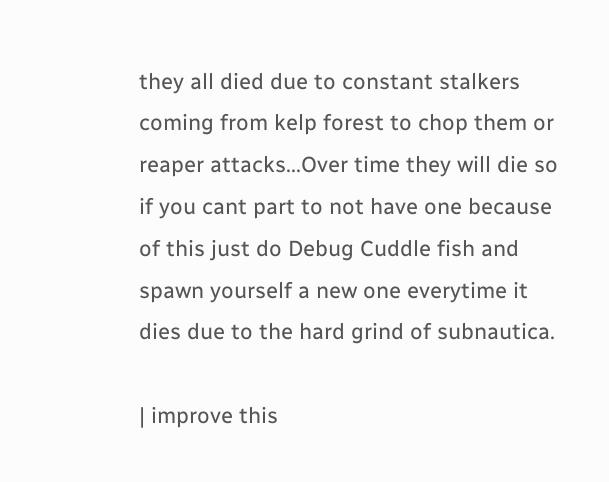they all died due to constant stalkers coming from kelp forest to chop them or reaper attacks...Over time they will die so if you cant part to not have one because of this just do Debug Cuddle fish and spawn yourself a new one everytime it dies due to the hard grind of subnautica.

| improve this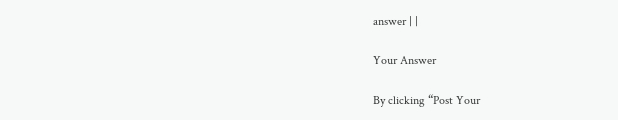answer | |

Your Answer

By clicking “Post Your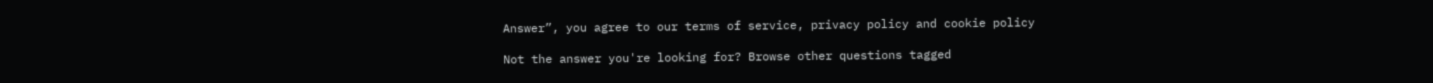Answer”, you agree to our terms of service, privacy policy and cookie policy

Not the answer you're looking for? Browse other questions tagged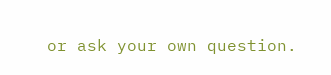or ask your own question.